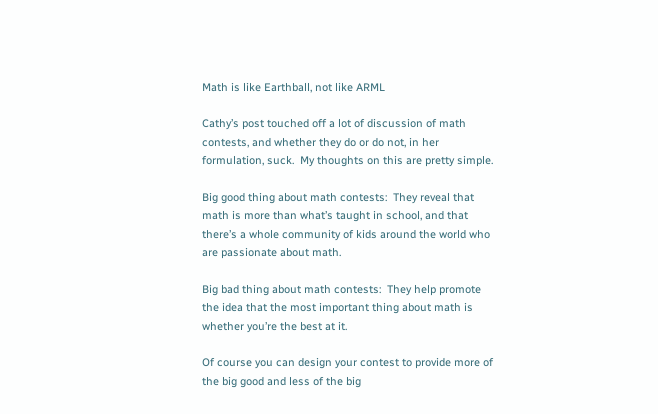Math is like Earthball, not like ARML

Cathy’s post touched off a lot of discussion of math contests, and whether they do or do not, in her formulation, suck.  My thoughts on this are pretty simple.

Big good thing about math contests:  They reveal that math is more than what’s taught in school, and that there’s a whole community of kids around the world who are passionate about math.

Big bad thing about math contests:  They help promote the idea that the most important thing about math is whether you’re the best at it.

Of course you can design your contest to provide more of the big good and less of the big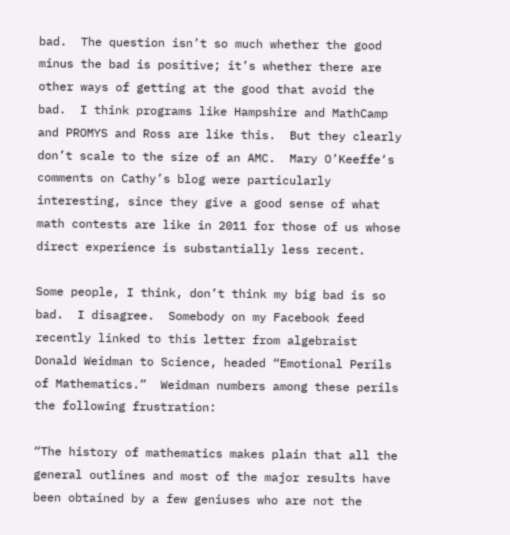bad.  The question isn’t so much whether the good minus the bad is positive; it’s whether there are other ways of getting at the good that avoid the bad.  I think programs like Hampshire and MathCamp and PROMYS and Ross are like this.  But they clearly don’t scale to the size of an AMC.  Mary O’Keeffe‘s comments on Cathy’s blog were particularly interesting, since they give a good sense of what math contests are like in 2011 for those of us whose direct experience is substantially less recent.

Some people, I think, don’t think my big bad is so bad.  I disagree.  Somebody on my Facebook feed  recently linked to this letter from algebraist Donald Weidman to Science, headed “Emotional Perils of Mathematics.”  Weidman numbers among these perils the following frustration:

“The history of mathematics makes plain that all the general outlines and most of the major results have been obtained by a few geniuses who are not the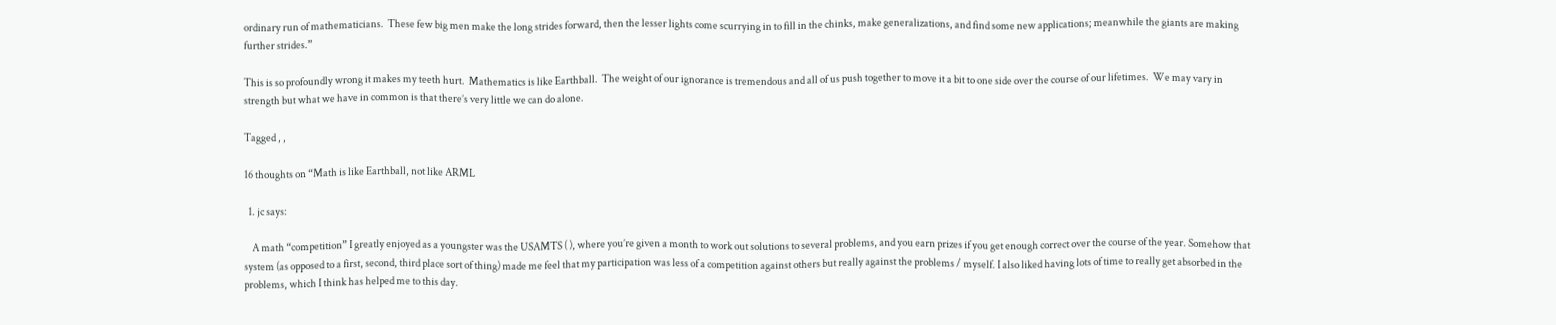ordinary run of mathematicians.  These few big men make the long strides forward, then the lesser lights come scurrying in to fill in the chinks, make generalizations, and find some new applications; meanwhile the giants are making further strides.”

This is so profoundly wrong it makes my teeth hurt.  Mathematics is like Earthball.  The weight of our ignorance is tremendous and all of us push together to move it a bit to one side over the course of our lifetimes.  We may vary in strength but what we have in common is that there’s very little we can do alone.

Tagged , ,

16 thoughts on “Math is like Earthball, not like ARML

  1. jc says:

    A math “competition” I greatly enjoyed as a youngster was the USAMTS ( ), where you’re given a month to work out solutions to several problems, and you earn prizes if you get enough correct over the course of the year. Somehow that system (as opposed to a first, second, third place sort of thing) made me feel that my participation was less of a competition against others but really against the problems / myself. I also liked having lots of time to really get absorbed in the problems, which I think has helped me to this day.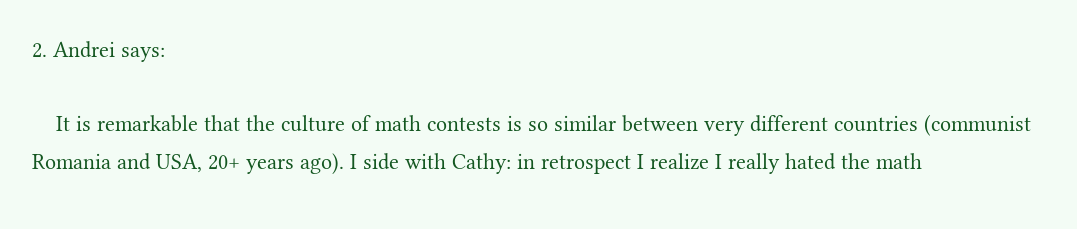2. Andrei says:

    It is remarkable that the culture of math contests is so similar between very different countries (communist Romania and USA, 20+ years ago). I side with Cathy: in retrospect I realize I really hated the math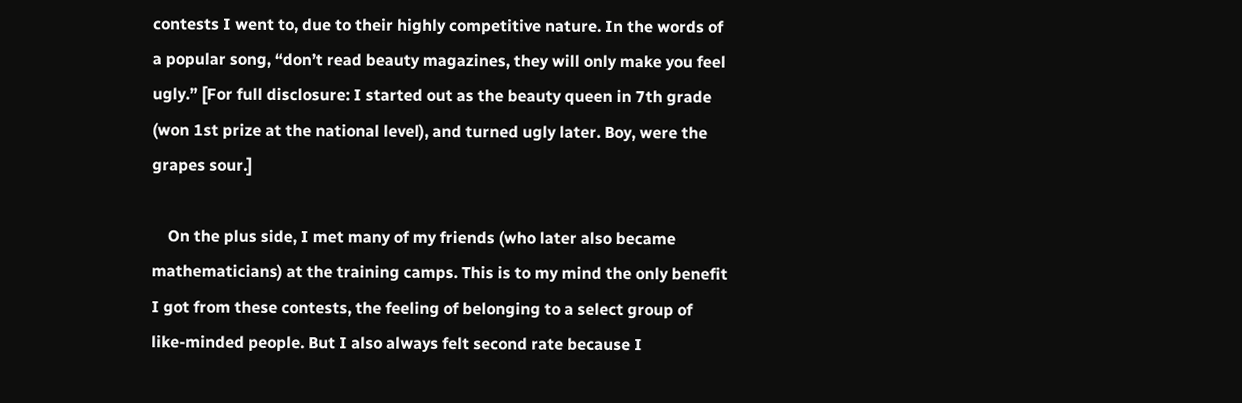contests I went to, due to their highly competitive nature. In the words of a popular song, “don’t read beauty magazines, they will only make you feel ugly.” [For full disclosure: I started out as the beauty queen in 7th grade (won 1st prize at the national level), and turned ugly later. Boy, were the grapes sour.]

    On the plus side, I met many of my friends (who later also became mathematicians) at the training camps. This is to my mind the only benefit I got from these contests, the feeling of belonging to a select group of like-minded people. But I also always felt second rate because I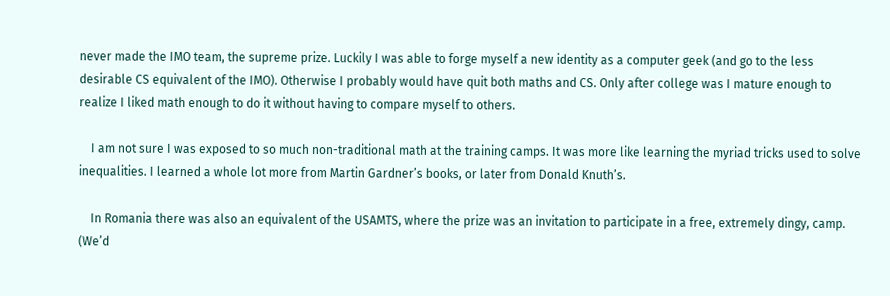never made the IMO team, the supreme prize. Luckily I was able to forge myself a new identity as a computer geek (and go to the less desirable CS equivalent of the IMO). Otherwise I probably would have quit both maths and CS. Only after college was I mature enough to realize I liked math enough to do it without having to compare myself to others.

    I am not sure I was exposed to so much non-traditional math at the training camps. It was more like learning the myriad tricks used to solve inequalities. I learned a whole lot more from Martin Gardner’s books, or later from Donald Knuth’s.

    In Romania there was also an equivalent of the USAMTS, where the prize was an invitation to participate in a free, extremely dingy, camp. (We’d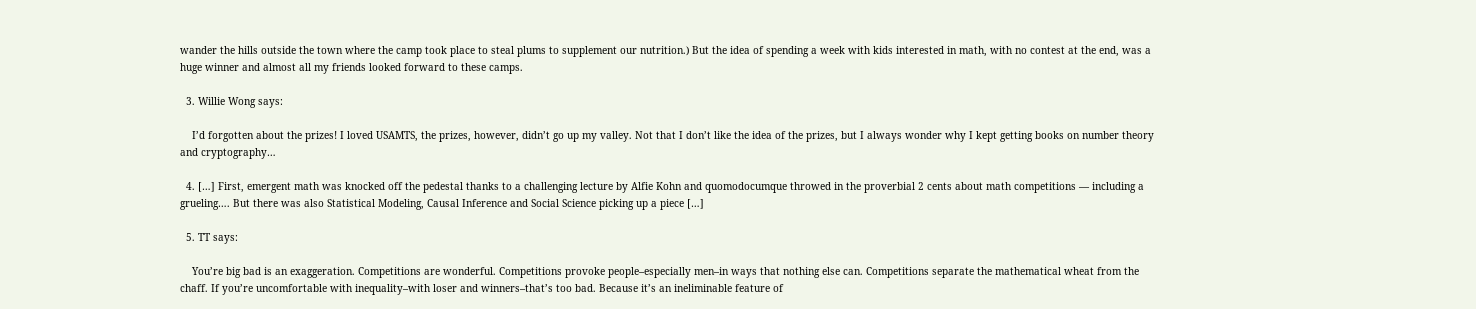wander the hills outside the town where the camp took place to steal plums to supplement our nutrition.) But the idea of spending a week with kids interested in math, with no contest at the end, was a huge winner and almost all my friends looked forward to these camps.

  3. Willie Wong says:

    I’d forgotten about the prizes! I loved USAMTS, the prizes, however, didn’t go up my valley. Not that I don’t like the idea of the prizes, but I always wonder why I kept getting books on number theory and cryptography…

  4. […] First, emergent math was knocked off the pedestal thanks to a challenging lecture by Alfie Kohn and quomodocumque throwed in the proverbial 2 cents about math competitions — including a grueling…. But there was also Statistical Modeling, Causal Inference and Social Science picking up a piece […]

  5. TT says:

    You’re big bad is an exaggeration. Competitions are wonderful. Competitions provoke people–especially men–in ways that nothing else can. Competitions separate the mathematical wheat from the chaff. If you’re uncomfortable with inequality–with loser and winners–that’s too bad. Because it’s an ineliminable feature of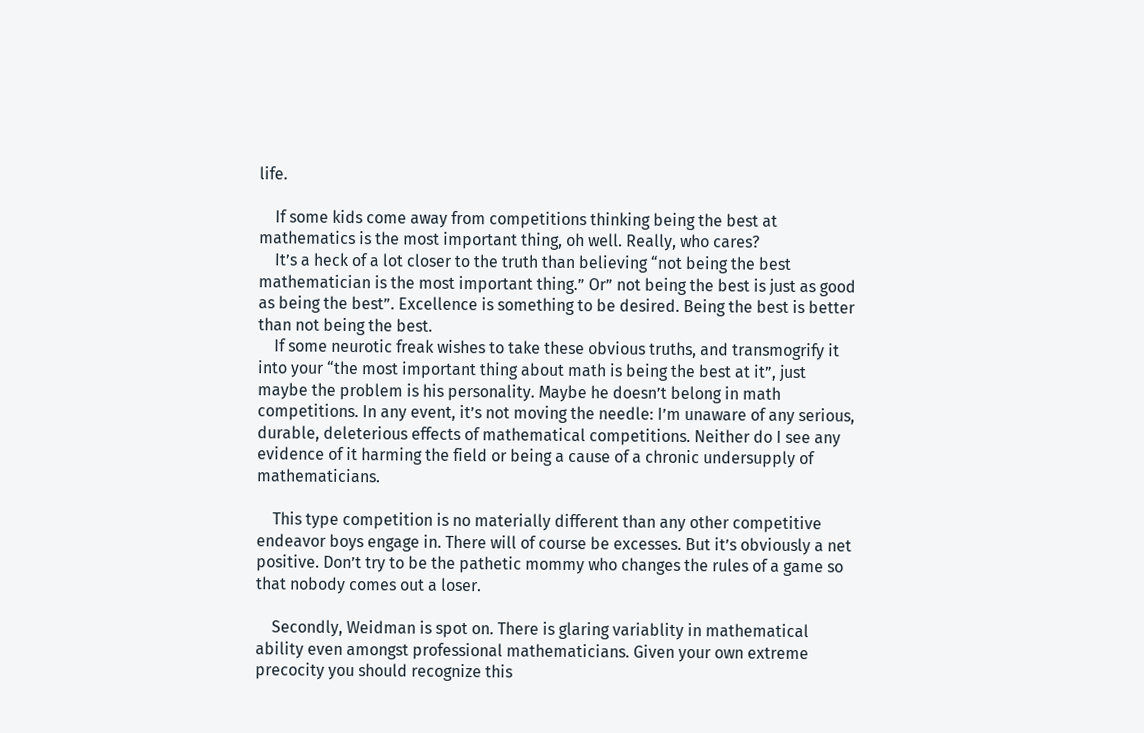life.

    If some kids come away from competitions thinking being the best at mathematics is the most important thing, oh well. Really, who cares?
    It’s a heck of a lot closer to the truth than believing “not being the best mathematician is the most important thing.” Or” not being the best is just as good as being the best”. Excellence is something to be desired. Being the best is better than not being the best.
    If some neurotic freak wishes to take these obvious truths, and transmogrify it into your “the most important thing about math is being the best at it”, just maybe the problem is his personality. Maybe he doesn’t belong in math competitions. In any event, it’s not moving the needle: I’m unaware of any serious, durable, deleterious effects of mathematical competitions. Neither do I see any evidence of it harming the field or being a cause of a chronic undersupply of mathematicians.

    This type competition is no materially different than any other competitive endeavor boys engage in. There will of course be excesses. But it’s obviously a net positive. Don’t try to be the pathetic mommy who changes the rules of a game so that nobody comes out a loser.

    Secondly, Weidman is spot on. There is glaring variablity in mathematical ability even amongst professional mathematicians. Given your own extreme precocity you should recognize this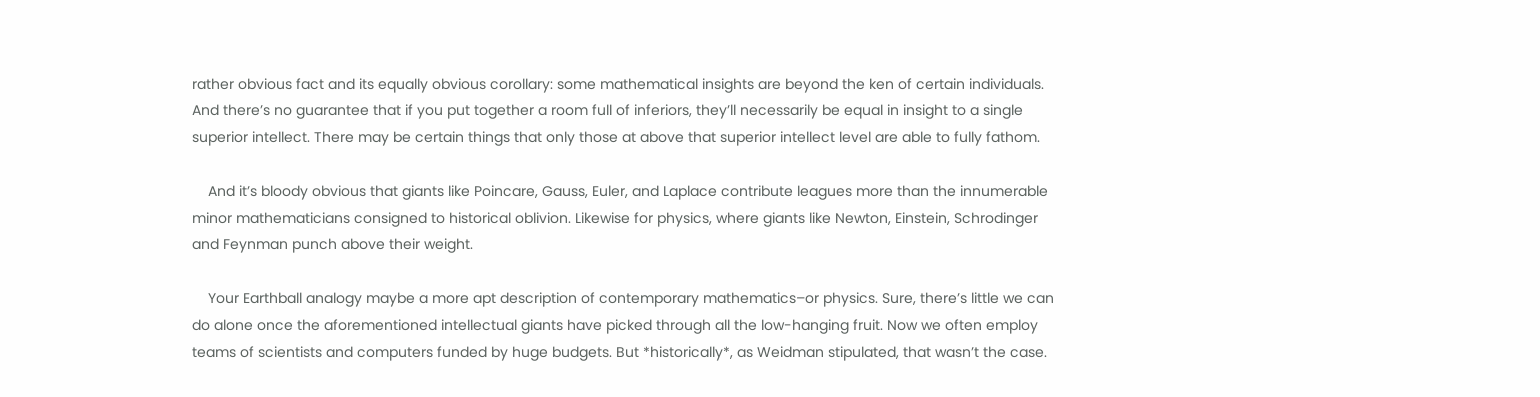rather obvious fact and its equally obvious corollary: some mathematical insights are beyond the ken of certain individuals. And there’s no guarantee that if you put together a room full of inferiors, they’ll necessarily be equal in insight to a single superior intellect. There may be certain things that only those at above that superior intellect level are able to fully fathom.

    And it’s bloody obvious that giants like Poincare, Gauss, Euler, and Laplace contribute leagues more than the innumerable minor mathematicians consigned to historical oblivion. Likewise for physics, where giants like Newton, Einstein, Schrodinger and Feynman punch above their weight.

    Your Earthball analogy maybe a more apt description of contemporary mathematics–or physics. Sure, there’s little we can do alone once the aforementioned intellectual giants have picked through all the low-hanging fruit. Now we often employ teams of scientists and computers funded by huge budgets. But *historically*, as Weidman stipulated, that wasn’t the case.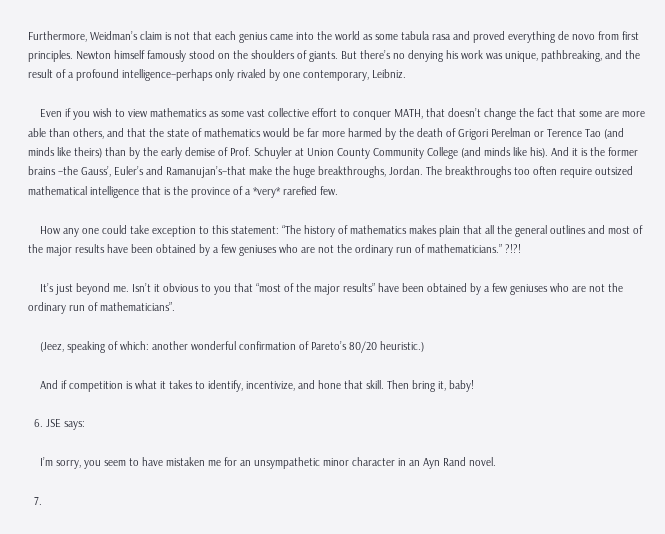Furthermore, Weidman’s claim is not that each genius came into the world as some tabula rasa and proved everything de novo from first principles. Newton himself famously stood on the shoulders of giants. But there’s no denying his work was unique, pathbreaking, and the result of a profound intelligence–perhaps only rivaled by one contemporary, Leibniz.

    Even if you wish to view mathematics as some vast collective effort to conquer MATH, that doesn’t change the fact that some are more able than others, and that the state of mathematics would be far more harmed by the death of Grigori Perelman or Terence Tao (and minds like theirs) than by the early demise of Prof. Schuyler at Union County Community College (and minds like his). And it is the former brains –the Gauss’, Euler’s and Ramanujan’s–that make the huge breakthroughs, Jordan. The breakthroughs too often require outsized mathematical intelligence that is the province of a *very* rarefied few.

    How any one could take exception to this statement: “The history of mathematics makes plain that all the general outlines and most of the major results have been obtained by a few geniuses who are not the ordinary run of mathematicians.” ?!?!

    It’s just beyond me. Isn’t it obvious to you that “most of the major results” have been obtained by a few geniuses who are not the ordinary run of mathematicians”.

    (Jeez, speaking of which: another wonderful confirmation of Pareto’s 80/20 heuristic.)

    And if competition is what it takes to identify, incentivize, and hone that skill. Then bring it, baby!

  6. JSE says:

    I’m sorry, you seem to have mistaken me for an unsympathetic minor character in an Ayn Rand novel.

  7.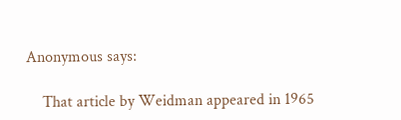Anonymous says:

    That article by Weidman appeared in 1965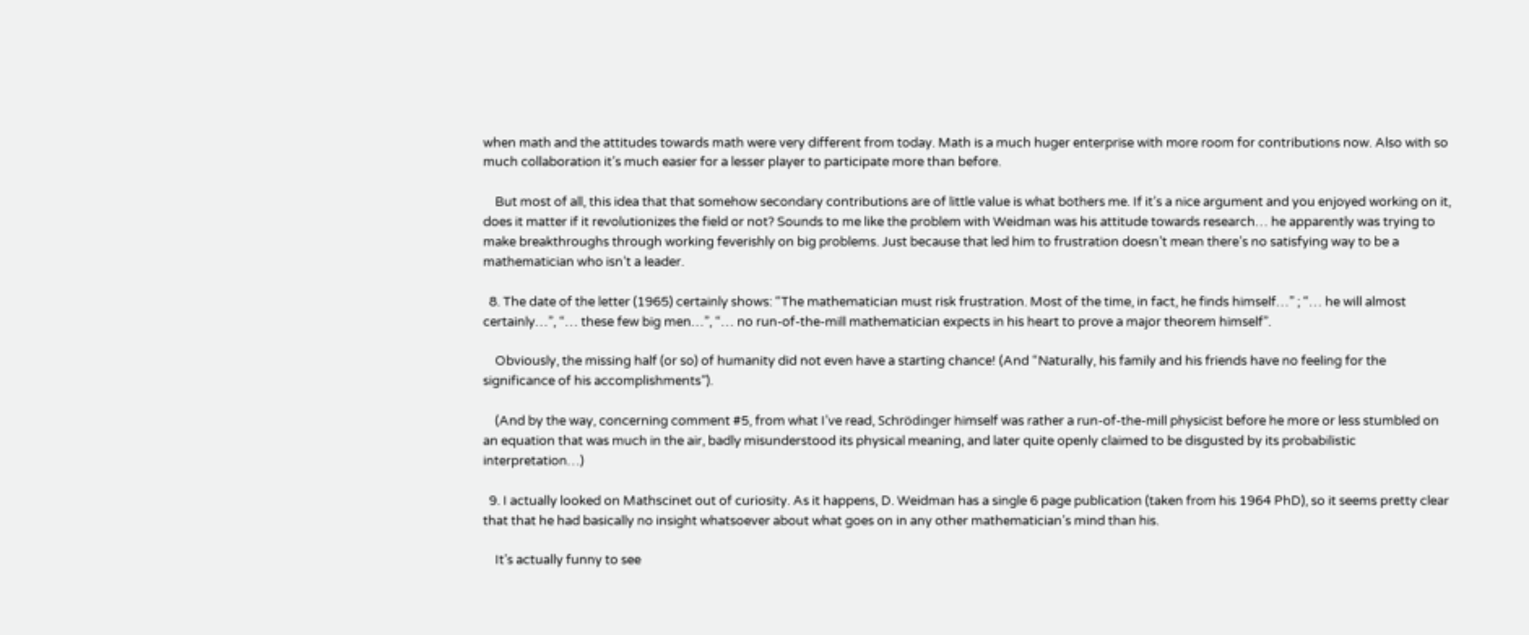when math and the attitudes towards math were very different from today. Math is a much huger enterprise with more room for contributions now. Also with so much collaboration it’s much easier for a lesser player to participate more than before.

    But most of all, this idea that that somehow secondary contributions are of little value is what bothers me. If it’s a nice argument and you enjoyed working on it, does it matter if it revolutionizes the field or not? Sounds to me like the problem with Weidman was his attitude towards research… he apparently was trying to make breakthroughs through working feverishly on big problems. Just because that led him to frustration doesn’t mean there’s no satisfying way to be a mathematician who isn’t a leader.

  8. The date of the letter (1965) certainly shows: “The mathematician must risk frustration. Most of the time, in fact, he finds himself…” ; “… he will almost certainly…”, “… these few big men…”, “… no run-of-the-mill mathematician expects in his heart to prove a major theorem himself”.

    Obviously, the missing half (or so) of humanity did not even have a starting chance! (And “Naturally, his family and his friends have no feeling for the significance of his accomplishments”).

    (And by the way, concerning comment #5, from what I’ve read, Schrödinger himself was rather a run-of-the-mill physicist before he more or less stumbled on an equation that was much in the air, badly misunderstood its physical meaning, and later quite openly claimed to be disgusted by its probabilistic interpretation…)

  9. I actually looked on Mathscinet out of curiosity. As it happens, D. Weidman has a single 6 page publication (taken from his 1964 PhD), so it seems pretty clear that that he had basically no insight whatsoever about what goes on in any other mathematician’s mind than his.

    It’s actually funny to see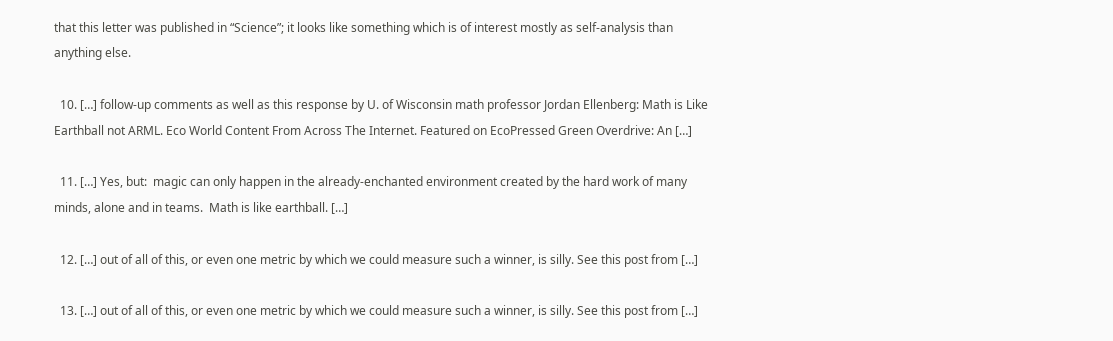that this letter was published in “Science”; it looks like something which is of interest mostly as self-analysis than anything else.

  10. […] follow-up comments as well as this response by U. of Wisconsin math professor Jordan Ellenberg: Math is Like Earthball not ARML. Eco World Content From Across The Internet. Featured on EcoPressed Green Overdrive: An […]

  11. […] Yes, but:  magic can only happen in the already-enchanted environment created by the hard work of many minds, alone and in teams.  Math is like earthball. […]

  12. […] out of all of this, or even one metric by which we could measure such a winner, is silly. See this post from […]

  13. […] out of all of this, or even one metric by which we could measure such a winner, is silly. See this post from […]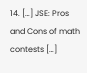14. […] JSE: Pros and Cons of math contests […]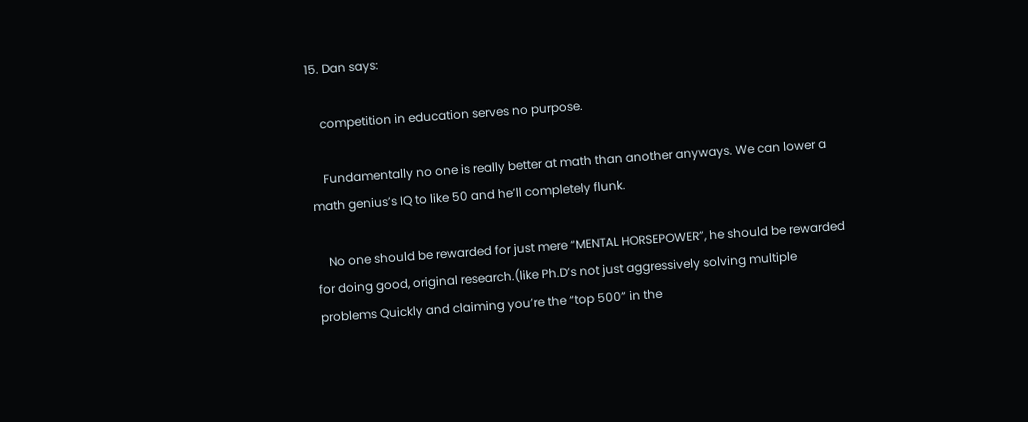15. Dan says:

    competition in education serves no purpose.

    Fundamentally no one is really better at math than another anyways. We can lower a math genius’s IQ to like 50 and he’ll completely flunk.

    No one should be rewarded for just mere “MENTAL HORSEPOWER”, he should be rewarded for doing good, original research.(like Ph.D’s not just aggressively solving multiple problems Quickly and claiming you’re the “top 500” in the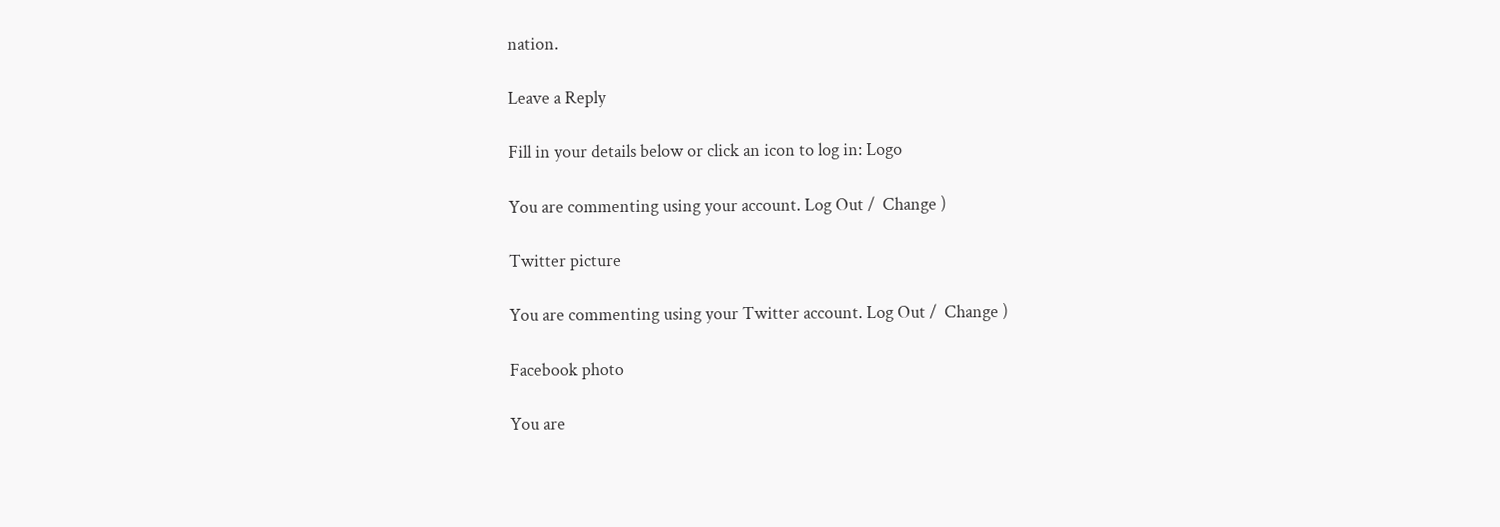nation.

Leave a Reply

Fill in your details below or click an icon to log in: Logo

You are commenting using your account. Log Out /  Change )

Twitter picture

You are commenting using your Twitter account. Log Out /  Change )

Facebook photo

You are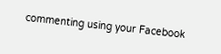commenting using your Facebook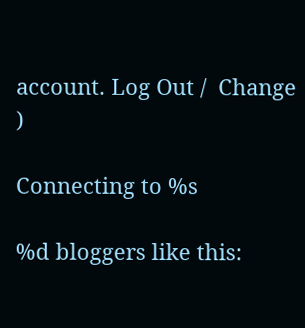account. Log Out /  Change )

Connecting to %s

%d bloggers like this: